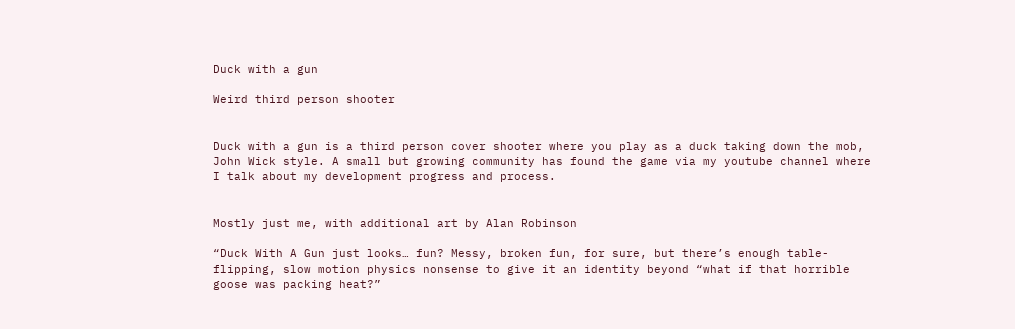Duck with a gun

Weird third person shooter


Duck with a gun is a third person cover shooter where you play as a duck taking down the mob, John Wick style. A small but growing community has found the game via my youtube channel where I talk about my development progress and process.


Mostly just me, with additional art by Alan Robinson

“Duck With A Gun just looks… fun? Messy, broken fun, for sure, but there’s enough table-flipping, slow motion physics nonsense to give it an identity beyond “what if that horrible goose was packing heat?”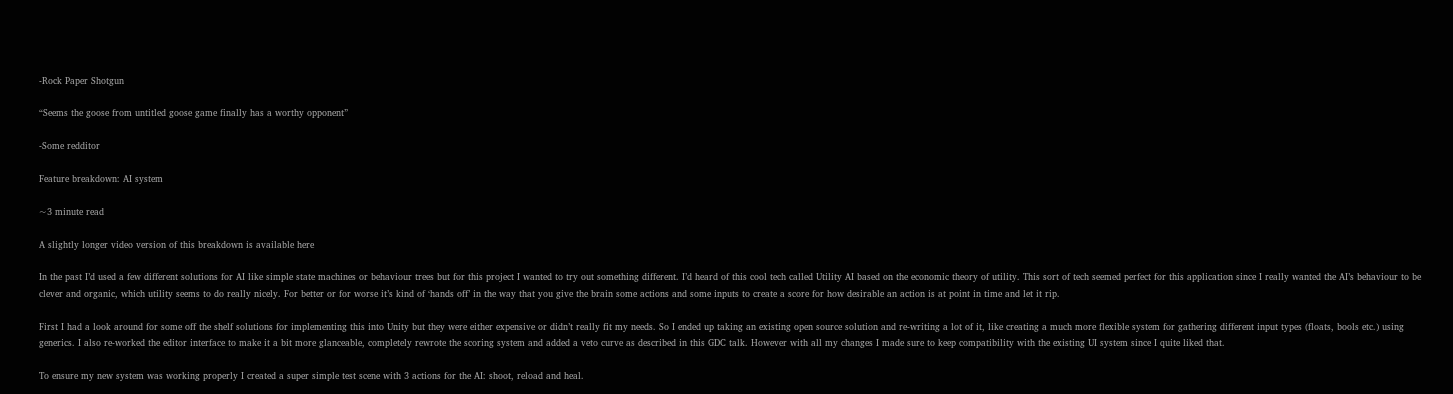-Rock Paper Shotgun

“Seems the goose from untitled goose game finally has a worthy opponent”

-Some redditor

Feature breakdown: AI system

~3 minute read

A slightly longer video version of this breakdown is available here

In the past I’d used a few different solutions for AI like simple state machines or behaviour trees but for this project I wanted to try out something different. I’d heard of this cool tech called Utility AI based on the economic theory of utility. This sort of tech seemed perfect for this application since I really wanted the AI’s behaviour to be clever and organic, which utility seems to do really nicely. For better or for worse it’s kind of ‘hands off’ in the way that you give the brain some actions and some inputs to create a score for how desirable an action is at point in time and let it rip.

First I had a look around for some off the shelf solutions for implementing this into Unity but they were either expensive or didn’t really fit my needs. So I ended up taking an existing open source solution and re-writing a lot of it, like creating a much more flexible system for gathering different input types (floats, bools etc.) using generics. I also re-worked the editor interface to make it a bit more glanceable, completely rewrote the scoring system and added a veto curve as described in this GDC talk. However with all my changes I made sure to keep compatibility with the existing UI system since I quite liked that.

To ensure my new system was working properly I created a super simple test scene with 3 actions for the AI: shoot, reload and heal.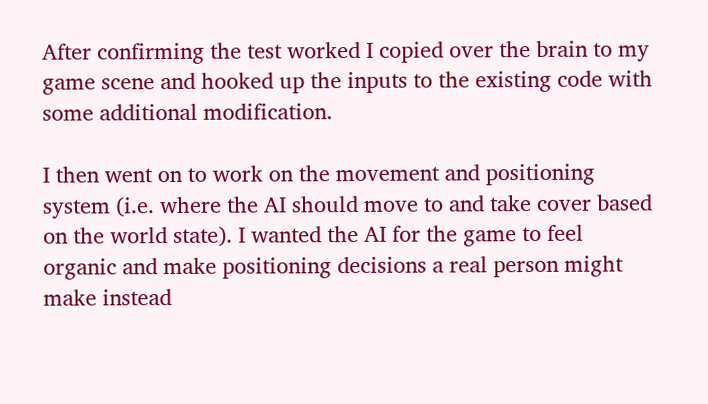After confirming the test worked I copied over the brain to my game scene and hooked up the inputs to the existing code with some additional modification.

I then went on to work on the movement and positioning system (i.e. where the AI should move to and take cover based on the world state). I wanted the AI for the game to feel organic and make positioning decisions a real person might make instead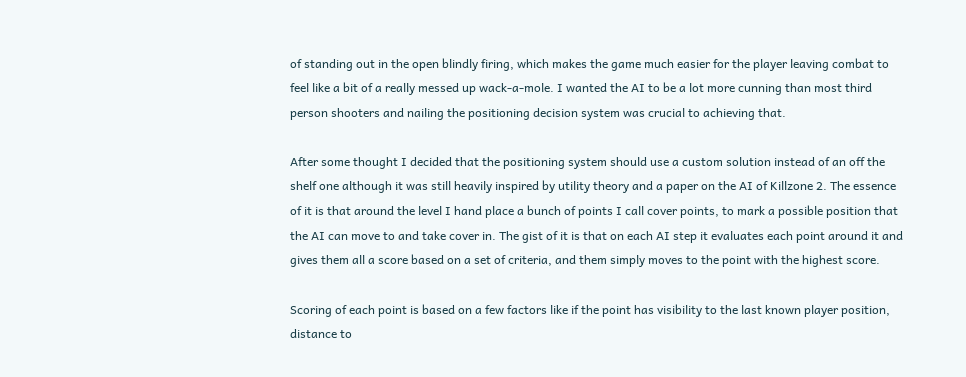of standing out in the open blindly firing, which makes the game much easier for the player leaving combat to feel like a bit of a really messed up wack-a-mole. I wanted the AI to be a lot more cunning than most third person shooters and nailing the positioning decision system was crucial to achieving that.

After some thought I decided that the positioning system should use a custom solution instead of an off the shelf one although it was still heavily inspired by utility theory and a paper on the AI of Killzone 2. The essence of it is that around the level I hand place a bunch of points I call cover points, to mark a possible position that the AI can move to and take cover in. The gist of it is that on each AI step it evaluates each point around it and gives them all a score based on a set of criteria, and them simply moves to the point with the highest score.

Scoring of each point is based on a few factors like if the point has visibility to the last known player position, distance to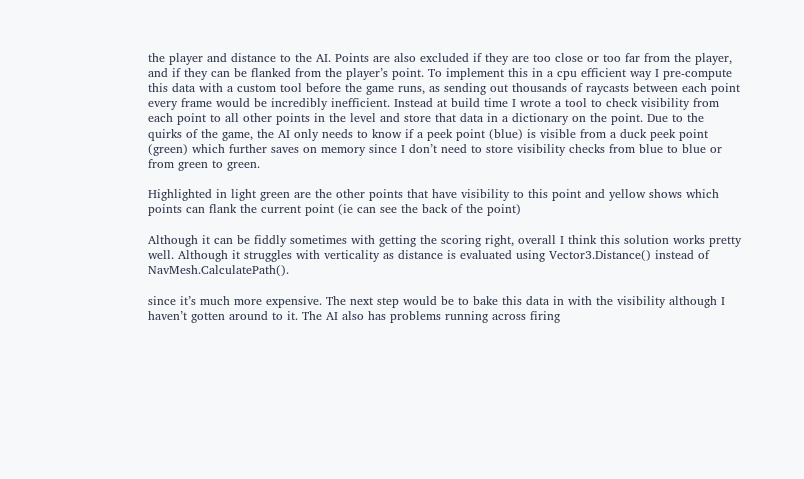the player and distance to the AI. Points are also excluded if they are too close or too far from the player, and if they can be flanked from the player’s point. To implement this in a cpu efficient way I pre-compute this data with a custom tool before the game runs, as sending out thousands of raycasts between each point every frame would be incredibly inefficient. Instead at build time I wrote a tool to check visibility from each point to all other points in the level and store that data in a dictionary on the point. Due to the quirks of the game, the AI only needs to know if a peek point (blue) is visible from a duck peek point (green) which further saves on memory since I don’t need to store visibility checks from blue to blue or from green to green.

Highlighted in light green are the other points that have visibility to this point and yellow shows which points can flank the current point (ie can see the back of the point)

Although it can be fiddly sometimes with getting the scoring right, overall I think this solution works pretty well. Although it struggles with verticality as distance is evaluated using Vector3.Distance() instead of NavMesh.CalculatePath().

since it’s much more expensive. The next step would be to bake this data in with the visibility although I haven’t gotten around to it. The AI also has problems running across firing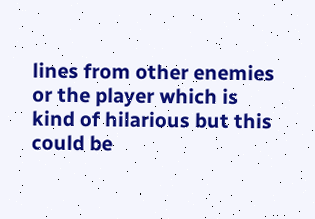lines from other enemies or the player which is kind of hilarious but this could be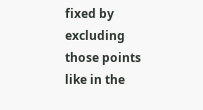fixed by excluding those points like in the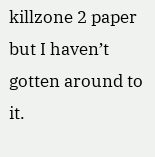killzone 2 paper but I haven’t gotten around to it.